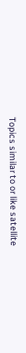Topics similar to or like satellite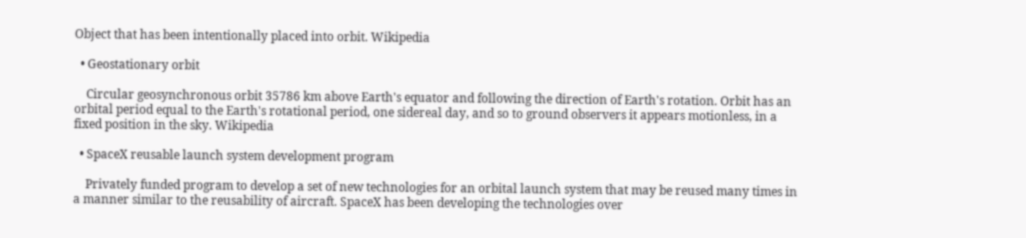Object that has been intentionally placed into orbit. Wikipedia

  • Geostationary orbit

    Circular geosynchronous orbit 35786 km above Earth's equator and following the direction of Earth's rotation. Orbit has an orbital period equal to the Earth's rotational period, one sidereal day, and so to ground observers it appears motionless, in a fixed position in the sky. Wikipedia

  • SpaceX reusable launch system development program

    Privately funded program to develop a set of new technologies for an orbital launch system that may be reused many times in a manner similar to the reusability of aircraft. SpaceX has been developing the technologies over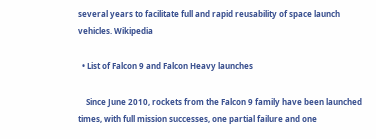several years to facilitate full and rapid reusability of space launch vehicles. Wikipedia

  • List of Falcon 9 and Falcon Heavy launches

    Since June 2010, rockets from the Falcon 9 family have been launched times, with full mission successes, one partial failure and one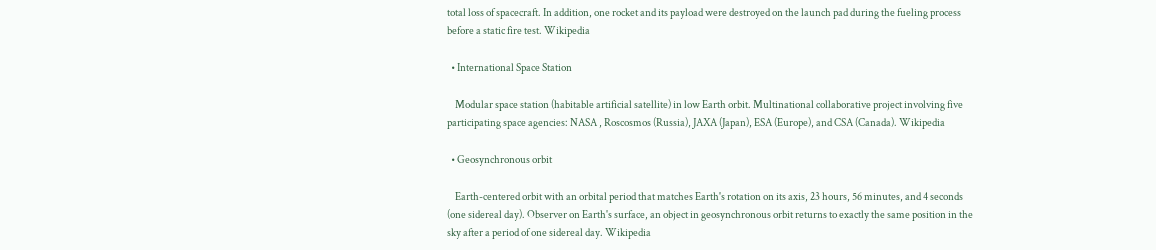total loss of spacecraft. In addition, one rocket and its payload were destroyed on the launch pad during the fueling process before a static fire test. Wikipedia

  • International Space Station

    Modular space station (habitable artificial satellite) in low Earth orbit. Multinational collaborative project involving five participating space agencies: NASA , Roscosmos (Russia), JAXA (Japan), ESA (Europe), and CSA (Canada). Wikipedia

  • Geosynchronous orbit

    Earth-centered orbit with an orbital period that matches Earth's rotation on its axis, 23 hours, 56 minutes, and 4 seconds (one sidereal day). Observer on Earth's surface, an object in geosynchronous orbit returns to exactly the same position in the sky after a period of one sidereal day. Wikipedia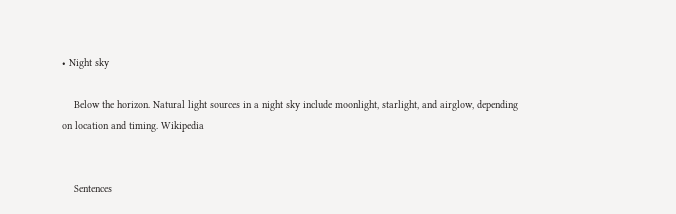• Night sky

    Below the horizon. Natural light sources in a night sky include moonlight, starlight, and airglow, depending on location and timing. Wikipedia


    Sentences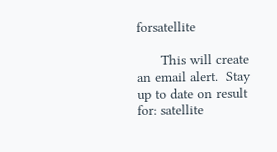forsatellite

      This will create an email alert.  Stay up to date on result for: satellite